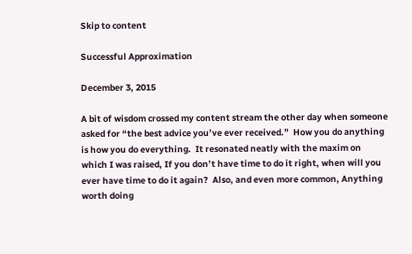Skip to content

Successful Approximation

December 3, 2015

A bit of wisdom crossed my content stream the other day when someone asked for “the best advice you’ve ever received.”  How you do anything is how you do everything.  It resonated neatly with the maxim on which I was raised, If you don’t have time to do it right, when will you ever have time to do it again?  Also, and even more common, Anything worth doing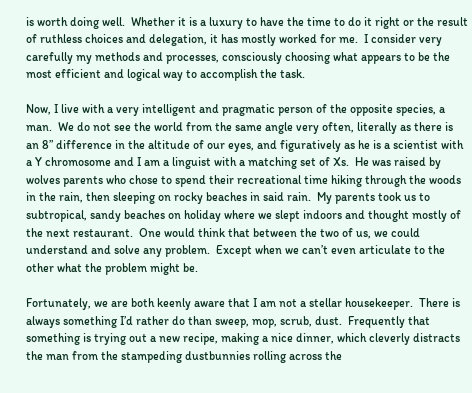is worth doing well.  Whether it is a luxury to have the time to do it right or the result of ruthless choices and delegation, it has mostly worked for me.  I consider very carefully my methods and processes, consciously choosing what appears to be the most efficient and logical way to accomplish the task.

Now, I live with a very intelligent and pragmatic person of the opposite species, a man.  We do not see the world from the same angle very often, literally as there is an 8” difference in the altitude of our eyes, and figuratively as he is a scientist with a Y chromosome and I am a linguist with a matching set of Xs.  He was raised by wolves parents who chose to spend their recreational time hiking through the woods in the rain, then sleeping on rocky beaches in said rain.  My parents took us to subtropical, sandy beaches on holiday where we slept indoors and thought mostly of the next restaurant.  One would think that between the two of us, we could understand and solve any problem.  Except when we can’t even articulate to the other what the problem might be.

Fortunately, we are both keenly aware that I am not a stellar housekeeper.  There is always something I’d rather do than sweep, mop, scrub, dust.  Frequently that something is trying out a new recipe, making a nice dinner, which cleverly distracts the man from the stampeding dustbunnies rolling across the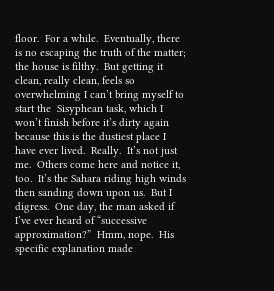floor.  For a while.  Eventually, there is no escaping the truth of the matter; the house is filthy.  But getting it clean, really clean, feels so overwhelming I can’t bring myself to start the  Sisyphean task, which I won’t finish before it’s dirty again because this is the dustiest place I have ever lived.  Really.  It’s not just me.  Others come here and notice it, too.  It’s the Sahara riding high winds then sanding down upon us.  But I digress.  One day, the man asked if I’ve ever heard of “successive approximation?”  Hmm, nope.  His specific explanation made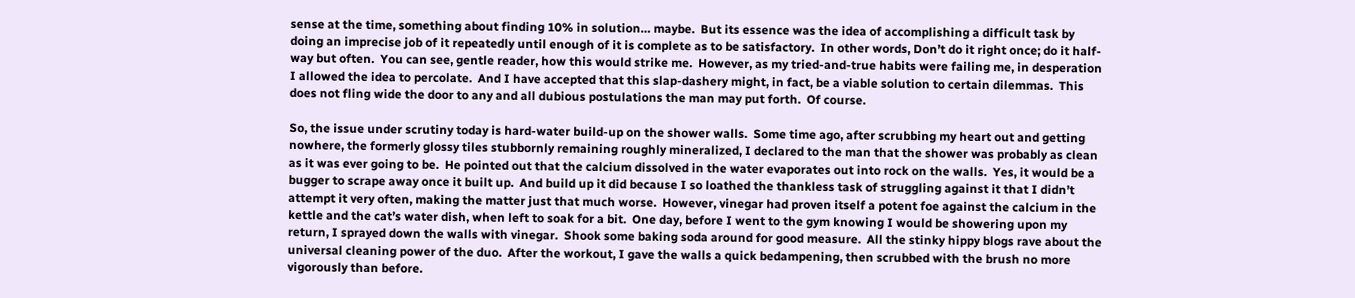sense at the time, something about finding 10% in solution… maybe.  But its essence was the idea of accomplishing a difficult task by doing an imprecise job of it repeatedly until enough of it is complete as to be satisfactory.  In other words, Don’t do it right once; do it half-way but often.  You can see, gentle reader, how this would strike me.  However, as my tried-and-true habits were failing me, in desperation I allowed the idea to percolate.  And I have accepted that this slap-dashery might, in fact, be a viable solution to certain dilemmas.  This does not fling wide the door to any and all dubious postulations the man may put forth.  Of course.

So, the issue under scrutiny today is hard-water build-up on the shower walls.  Some time ago, after scrubbing my heart out and getting nowhere, the formerly glossy tiles stubbornly remaining roughly mineralized, I declared to the man that the shower was probably as clean as it was ever going to be.  He pointed out that the calcium dissolved in the water evaporates out into rock on the walls.  Yes, it would be a bugger to scrape away once it built up.  And build up it did because I so loathed the thankless task of struggling against it that I didn’t attempt it very often, making the matter just that much worse.  However, vinegar had proven itself a potent foe against the calcium in the kettle and the cat’s water dish, when left to soak for a bit.  One day, before I went to the gym knowing I would be showering upon my return, I sprayed down the walls with vinegar.  Shook some baking soda around for good measure.  All the stinky hippy blogs rave about the universal cleaning power of the duo.  After the workout, I gave the walls a quick bedampening, then scrubbed with the brush no more vigorously than before.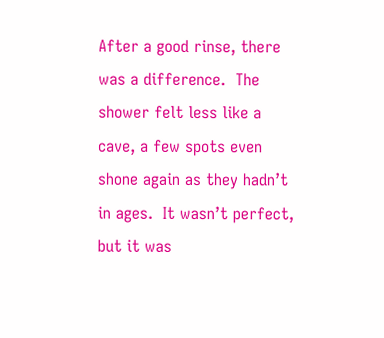After a good rinse, there was a difference.  The shower felt less like a cave, a few spots even shone again as they hadn’t in ages.  It wasn’t perfect, but it was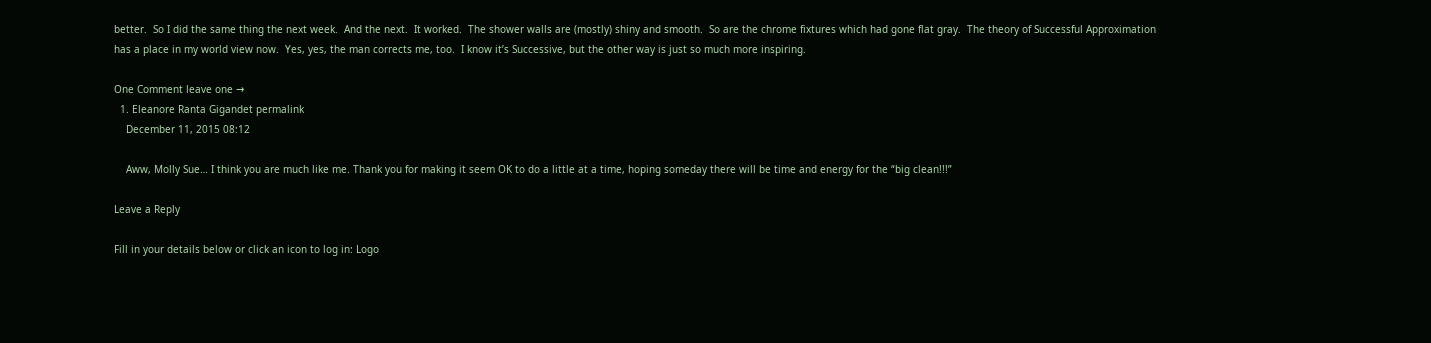better.  So I did the same thing the next week.  And the next.  It worked.  The shower walls are (mostly) shiny and smooth.  So are the chrome fixtures which had gone flat gray.  The theory of Successful Approximation has a place in my world view now.  Yes, yes, the man corrects me, too.  I know it’s Successive, but the other way is just so much more inspiring.

One Comment leave one →
  1. Eleanore Ranta Gigandet permalink
    December 11, 2015 08:12

    Aww, Molly Sue… I think you are much like me. Thank you for making it seem OK to do a little at a time, hoping someday there will be time and energy for the “big clean!!!”

Leave a Reply

Fill in your details below or click an icon to log in: Logo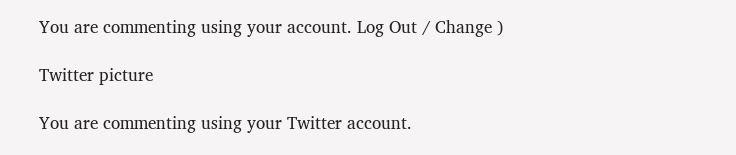You are commenting using your account. Log Out / Change )

Twitter picture

You are commenting using your Twitter account.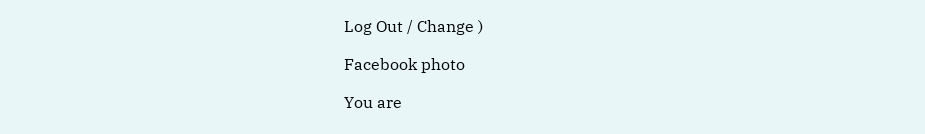Log Out / Change )

Facebook photo

You are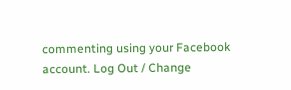commenting using your Facebook account. Log Out / Change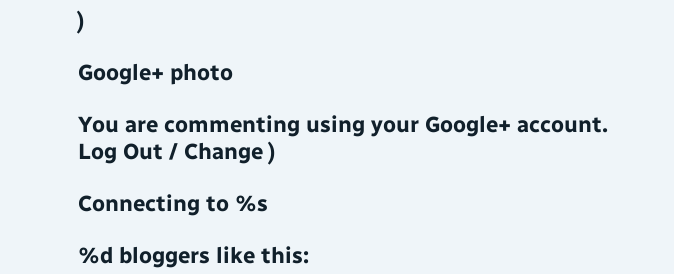)

Google+ photo

You are commenting using your Google+ account. Log Out / Change )

Connecting to %s

%d bloggers like this: